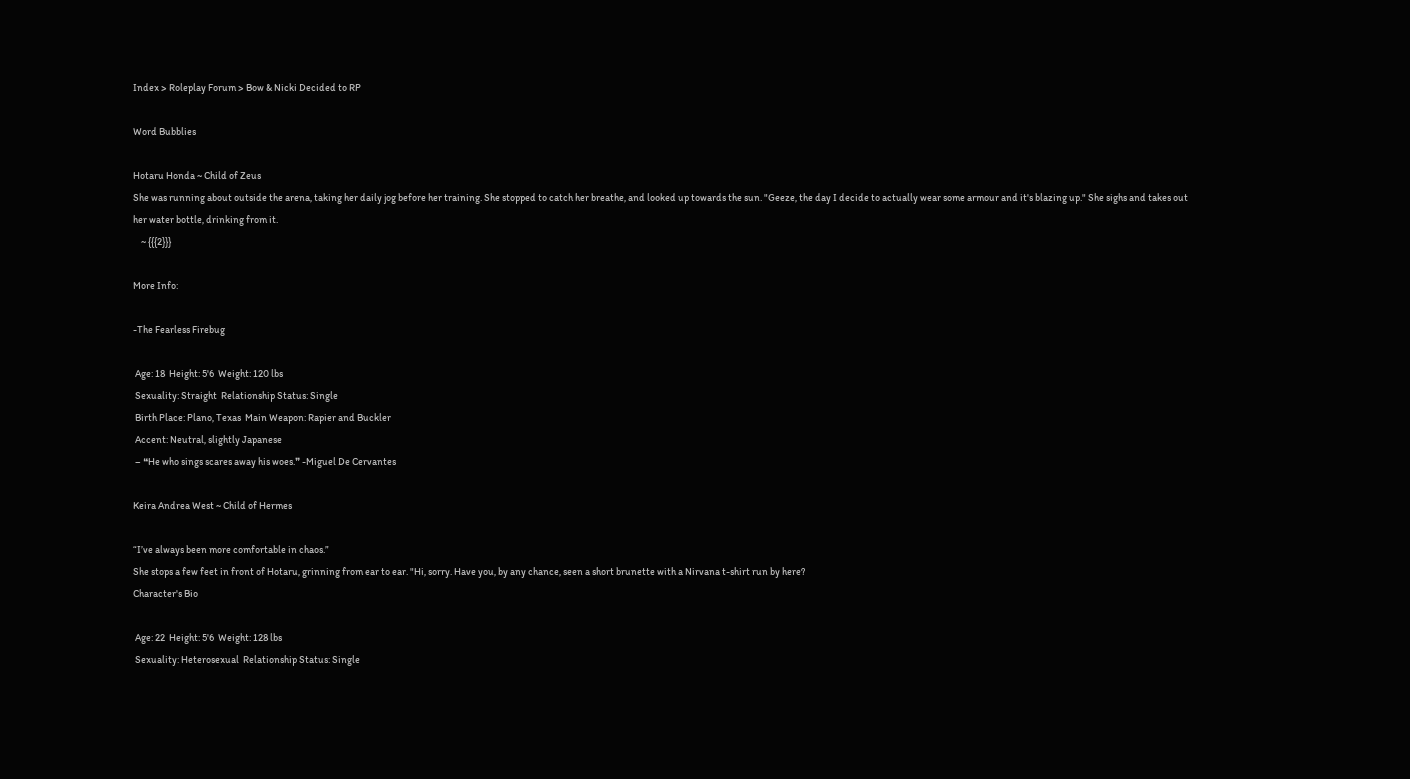Index > Roleplay Forum > Bow & Nicki Decided to RP

Word Bubblies

Hotaru Honda ~ Child of Zeus
She was running about outside the arena, taking her daily jog before her training. She stopped to catch her breathe, and looked up towards the sun. "Geeze, the day I decide to actually wear some armour and it's blazing up." She sighs and takes out her water bottle, drinking from it.
    ~ {{{2}}}

More Info:

-The Fearless Firebug

 Age: 18  Height: 5'6  Weight: 120 lbs
 Sexuality: Straight  Relationship Status: Single
 Birth Place: Plano, Texas  Main Weapon: Rapier and Buckler
 Accent: Neutral, slightly Japanese
 – ❝He who sings scares away his woes.❞ -Miguel De Cervantes

Keira Andrea West ~ Child of Hermes

“I’ve always been more comfortable in chaos.”
She stops a few feet in front of Hotaru, grinning from ear to ear. "Hi, sorry. Have you, by any chance, seen a short brunette with a Nirvana t-shirt run by here?
Character's Bio

 Age: 22  Height: 5'6  Weight: 128 lbs
 Sexuality: Heterosexual  Relationship Status: Single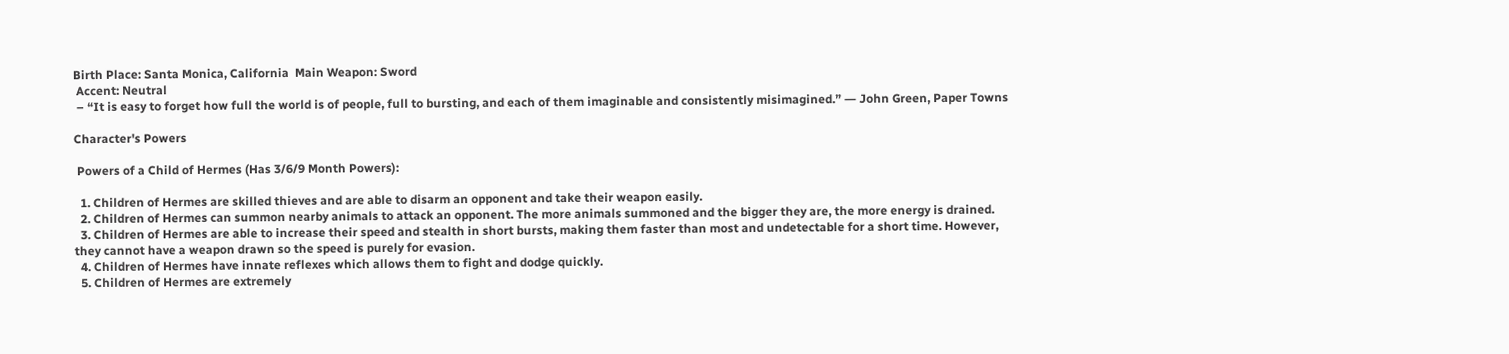Birth Place: Santa Monica, California  Main Weapon: Sword
 Accent: Neutral
 – “It is easy to forget how full the world is of people, full to bursting, and each of them imaginable and consistently misimagined.” ― John Green, Paper Towns

Character's Powers

 Powers of a Child of Hermes (Has 3/6/9 Month Powers):

  1. Children of Hermes are skilled thieves and are able to disarm an opponent and take their weapon easily.
  2. Children of Hermes can summon nearby animals to attack an opponent. The more animals summoned and the bigger they are, the more energy is drained.
  3. Children of Hermes are able to increase their speed and stealth in short bursts, making them faster than most and undetectable for a short time. However, they cannot have a weapon drawn so the speed is purely for evasion.
  4. Children of Hermes have innate reflexes which allows them to fight and dodge quickly.
  5. Children of Hermes are extremely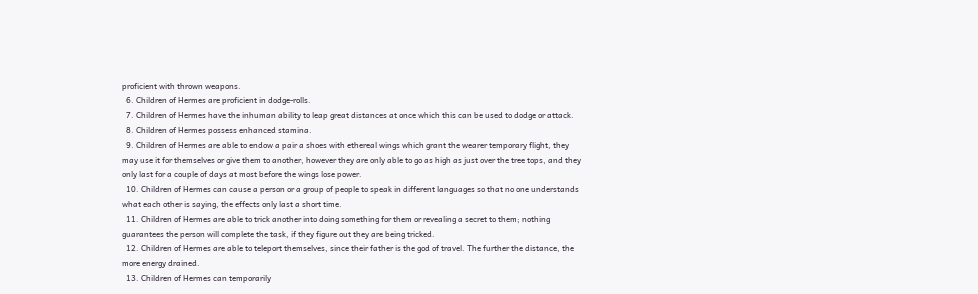proficient with thrown weapons.
  6. Children of Hermes are proficient in dodge-rolls.
  7. Children of Hermes have the inhuman ability to leap great distances at once which this can be used to dodge or attack.
  8. Children of Hermes possess enhanced stamina.
  9. Children of Hermes are able to endow a pair a shoes with ethereal wings which grant the wearer temporary flight, they may use it for themselves or give them to another, however they are only able to go as high as just over the tree tops, and they only last for a couple of days at most before the wings lose power.
  10. Children of Hermes can cause a person or a group of people to speak in different languages so that no one understands what each other is saying, the effects only last a short time.
  11. Children of Hermes are able to trick another into doing something for them or revealing a secret to them; nothing guarantees the person will complete the task, if they figure out they are being tricked.
  12. Children of Hermes are able to teleport themselves, since their father is the god of travel. The further the distance, the more energy drained.
  13. Children of Hermes can temporarily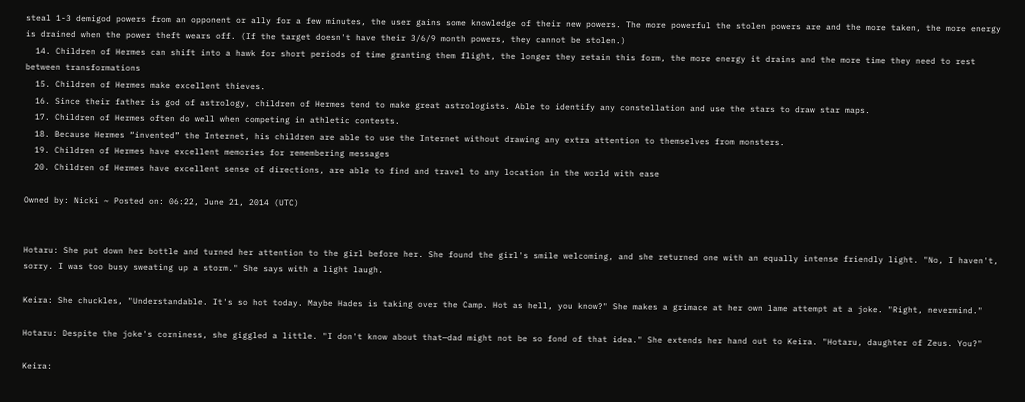steal 1-3 demigod powers from an opponent or ally for a few minutes, the user gains some knowledge of their new powers. The more powerful the stolen powers are and the more taken, the more energy is drained when the power theft wears off. (If the target doesn't have their 3/6/9 month powers, they cannot be stolen.)
  14. Children of Hermes can shift into a hawk for short periods of time granting them flight, the longer they retain this form, the more energy it drains and the more time they need to rest between transformations
  15. Children of Hermes make excellent thieves.
  16. Since their father is god of astrology, children of Hermes tend to make great astrologists. Able to identify any constellation and use the stars to draw star maps.
  17. Children of Hermes often do well when competing in athletic contests.
  18. Because Hermes “invented” the Internet, his children are able to use the Internet without drawing any extra attention to themselves from monsters.
  19. Children of Hermes have excellent memories for remembering messages
  20. Children of Hermes have excellent sense of directions, are able to find and travel to any location in the world with ease

Owned by: Nicki ~ Posted on: 06:22, June 21, 2014 (UTC)


Hotaru: She put down her bottle and turned her attention to the girl before her. She found the girl's smile welcoming, and she returned one with an equally intense friendly light. "No, I haven't, sorry. I was too busy sweating up a storm." She says with a light laugh.

Keira: She chuckles, "Understandable. It's so hot today. Maybe Hades is taking over the Camp. Hot as hell, you know?" She makes a grimace at her own lame attempt at a joke. "Right, nevermind."

Hotaru: Despite the joke's corniness, she giggled a little. "I don't know about that—dad might not be so fond of that idea." She extends her hand out to Keira. "Hotaru, daughter of Zeus. You?"

Keira: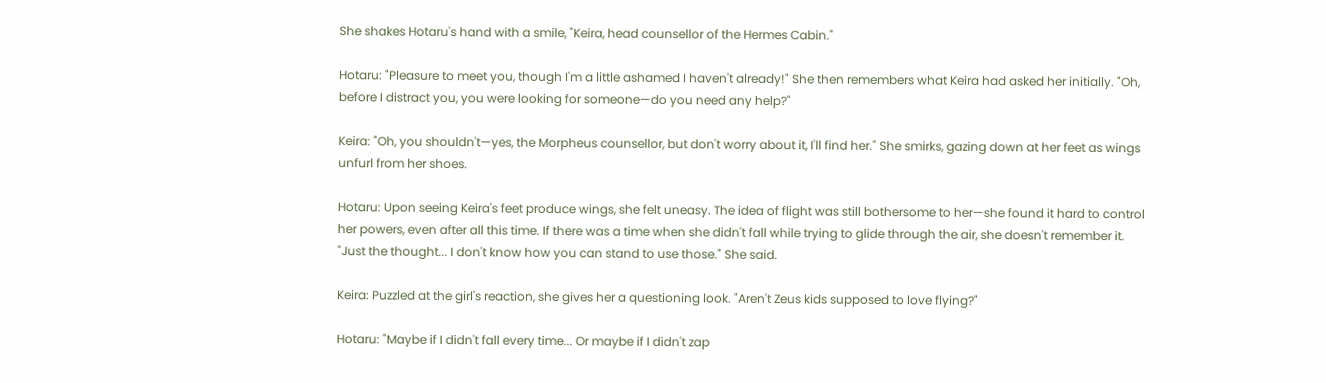She shakes Hotaru's hand with a smile, "Keira, head counsellor of the Hermes Cabin."

Hotaru: "Pleasure to meet you, though I'm a little ashamed I haven't already!" She then remembers what Keira had asked her initially. "Oh, before I distract you, you were looking for someone—do you need any help?"

Keira: "Oh, you shouldn't—yes, the Morpheus counsellor, but don't worry about it, I'll find her." She smirks, gazing down at her feet as wings unfurl from her shoes.

Hotaru: Upon seeing Keira's feet produce wings, she felt uneasy. The idea of flight was still bothersome to her—she found it hard to control her powers, even after all this time. If there was a time when she didn't fall while trying to glide through the air, she doesn't remember it. "Just the thought... I don't know how you can stand to use those." She said.

Keira: Puzzled at the girl's reaction, she gives her a questioning look. "Aren't Zeus kids supposed to love flying?"

Hotaru: "Maybe if I didn't fall every time... Or maybe if I didn't zap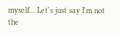myself... Let's just say I'm not the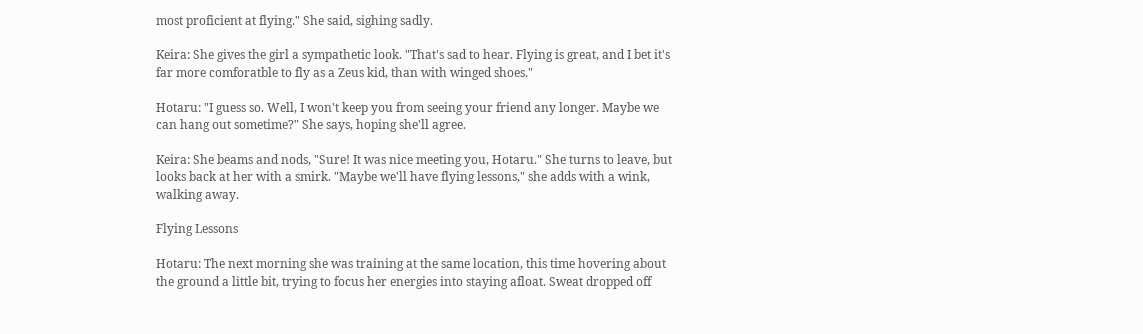most proficient at flying." She said, sighing sadly.

Keira: She gives the girl a sympathetic look. "That's sad to hear. Flying is great, and I bet it's far more comforatble to fly as a Zeus kid, than with winged shoes."

Hotaru: "I guess so. Well, I won't keep you from seeing your friend any longer. Maybe we can hang out sometime?" She says, hoping she'll agree.

Keira: She beams and nods, "Sure! It was nice meeting you, Hotaru." She turns to leave, but looks back at her with a smirk. "Maybe we'll have flying lessons," she adds with a wink, walking away.

Flying Lessons

Hotaru: The next morning she was training at the same location, this time hovering about the ground a little bit, trying to focus her energies into staying afloat. Sweat dropped off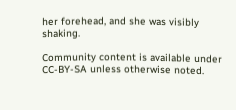her forehead, and she was visibly shaking.

Community content is available under CC-BY-SA unless otherwise noted.